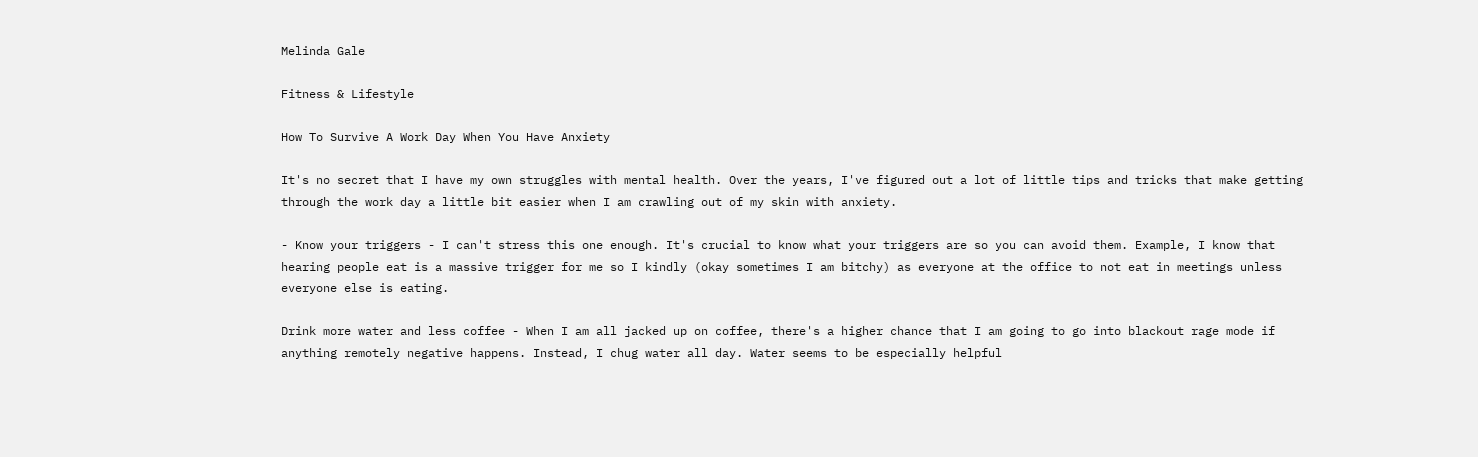Melinda Gale

Fitness & Lifestyle

How To Survive A Work Day When You Have Anxiety

It's no secret that I have my own struggles with mental health. Over the years, I've figured out a lot of little tips and tricks that make getting through the work day a little bit easier when I am crawling out of my skin with anxiety.

- Know your triggers - I can't stress this one enough. It's crucial to know what your triggers are so you can avoid them. Example, I know that hearing people eat is a massive trigger for me so I kindly (okay sometimes I am bitchy) as everyone at the office to not eat in meetings unless everyone else is eating.

Drink more water and less coffee - When I am all jacked up on coffee, there's a higher chance that I am going to go into blackout rage mode if anything remotely negative happens. Instead, I chug water all day. Water seems to be especially helpful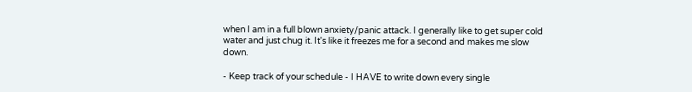when I am in a full blown anxiety/panic attack. I generally like to get super cold water and just chug it. It's like it freezes me for a second and makes me slow down.

- Keep track of your schedule - I HAVE to write down every single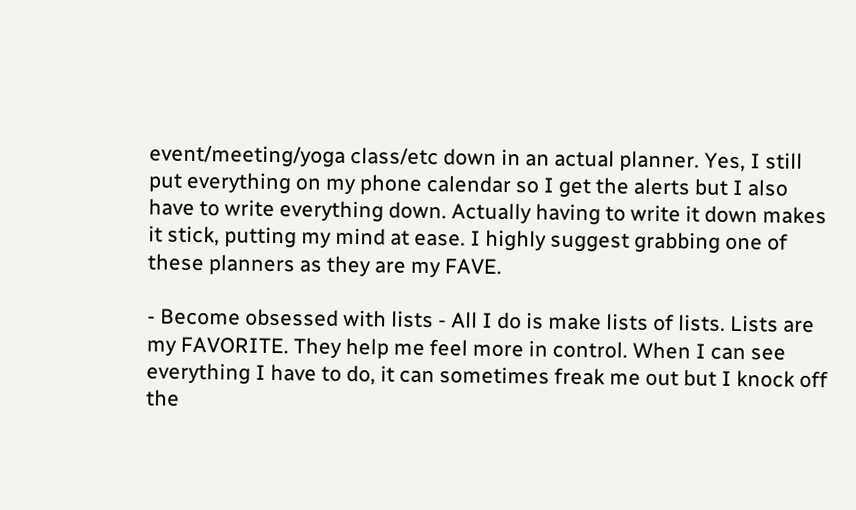event/meeting/yoga class/etc down in an actual planner. Yes, I still put everything on my phone calendar so I get the alerts but I also have to write everything down. Actually having to write it down makes it stick, putting my mind at ease. I highly suggest grabbing one of these planners as they are my FAVE.

- Become obsessed with lists - All I do is make lists of lists. Lists are my FAVORITE. They help me feel more in control. When I can see everything I have to do, it can sometimes freak me out but I knock off the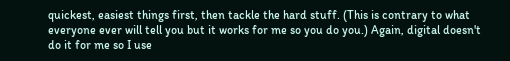quickest, easiest things first, then tackle the hard stuff. (This is contrary to what everyone ever will tell you but it works for me so you do you.) Again, digital doesn't do it for me so I use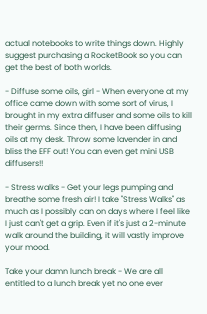actual notebooks to write things down. Highly suggest purchasing a RocketBook so you can get the best of both worlds.

- Diffuse some oils, girl - When everyone at my office came down with some sort of virus, I brought in my extra diffuser and some oils to kill their germs. Since then, I have been diffusing oils at my desk. Throw some lavender in and bliss the EFF out! You can even get mini USB diffusers!!

- Stress walks - Get your legs pumping and breathe some fresh air! I take "Stress Walks" as much as I possibly can on days where I feel like I just can't get a grip. Even if it's just a 2-minute walk around the building, it will vastly improve your mood.

Take your damn lunch break - We are all entitled to a lunch break yet no one ever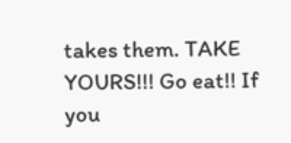takes them. TAKE YOURS!!! Go eat!! If you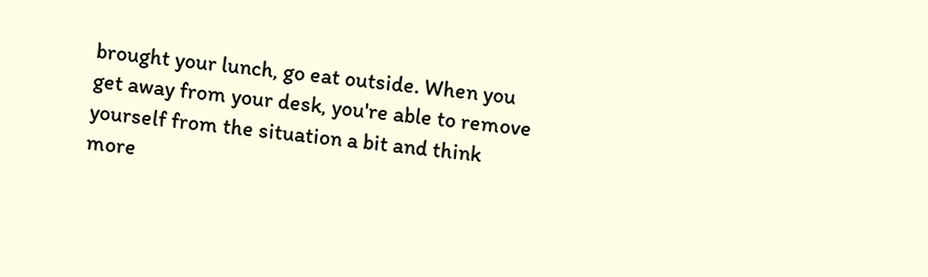brought your lunch, go eat outside. When you get away from your desk, you're able to remove yourself from the situation a bit and think more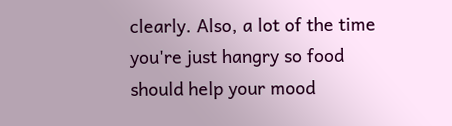clearly. Also, a lot of the time you're just hangry so food should help your mood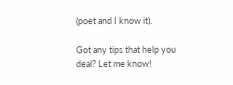(poet and I know it).

Got any tips that help you deal? Let me know!